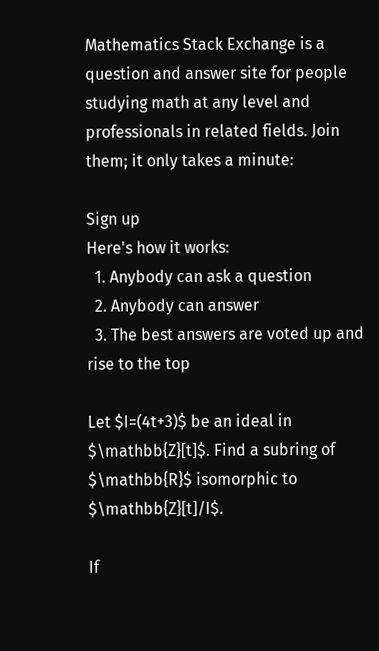Mathematics Stack Exchange is a question and answer site for people studying math at any level and professionals in related fields. Join them; it only takes a minute:

Sign up
Here's how it works:
  1. Anybody can ask a question
  2. Anybody can answer
  3. The best answers are voted up and rise to the top

Let $I=(4t+3)$ be an ideal in $\mathbb{Z}[t]$. Find a subring of $\mathbb{R}$ isomorphic to $\mathbb{Z}[t]/I$.

If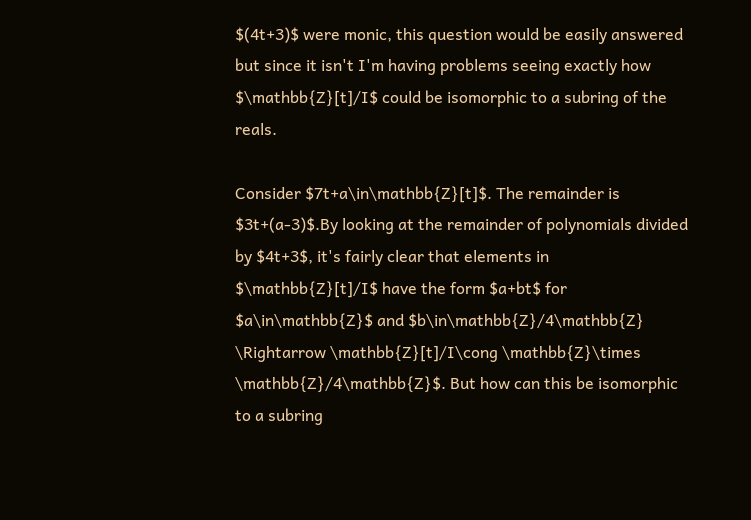$(4t+3)$ were monic, this question would be easily answered but since it isn't I'm having problems seeing exactly how $\mathbb{Z}[t]/I$ could be isomorphic to a subring of the reals.

Consider $7t+a\in\mathbb{Z}[t]$. The remainder is $3t+(a-3)$.By looking at the remainder of polynomials divided by $4t+3$, it's fairly clear that elements in $\mathbb{Z}[t]/I$ have the form $a+bt$ for $a\in\mathbb{Z}$ and $b\in\mathbb{Z}/4\mathbb{Z} \Rightarrow \mathbb{Z}[t]/I\cong \mathbb{Z}\times \mathbb{Z}/4\mathbb{Z}$. But how can this be isomorphic to a subring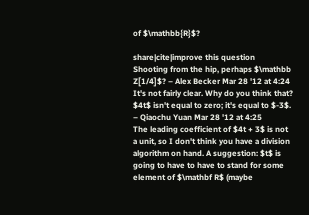of $\mathbb{R}$?

share|cite|improve this question
Shooting from the hip, perhaps $\mathbb Z[1/4]$? – Alex Becker Mar 28 '12 at 4:24
It's not fairly clear. Why do you think that? $4t$ isn't equal to zero; it's equal to $-3$. – Qiaochu Yuan Mar 28 '12 at 4:25
The leading coefficient of $4t + 3$ is not a unit, so I don't think you have a division algorithm on hand. A suggestion: $t$ is going to have to have to stand for some element of $\mathbf R$ (maybe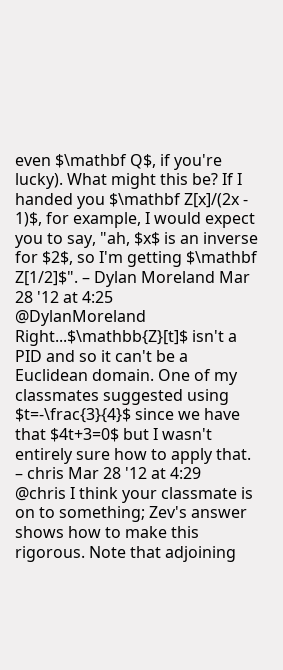even $\mathbf Q$, if you're lucky). What might this be? If I handed you $\mathbf Z[x]/(2x - 1)$, for example, I would expect you to say, "ah, $x$ is an inverse for $2$, so I'm getting $\mathbf Z[1/2]$". – Dylan Moreland Mar 28 '12 at 4:25
@DylanMoreland Right...$\mathbb{Z}[t]$ isn't a PID and so it can't be a Euclidean domain. One of my classmates suggested using $t=-\frac{3}{4}$ since we have that $4t+3=0$ but I wasn't entirely sure how to apply that. – chris Mar 28 '12 at 4:29
@chris I think your classmate is on to something; Zev's answer shows how to make this rigorous. Note that adjoining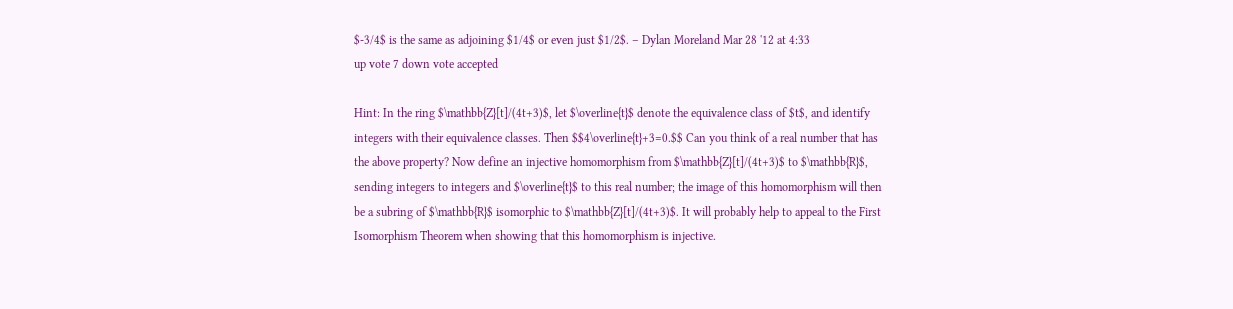$-3/4$ is the same as adjoining $1/4$ or even just $1/2$. – Dylan Moreland Mar 28 '12 at 4:33
up vote 7 down vote accepted

Hint: In the ring $\mathbb{Z}[t]/(4t+3)$, let $\overline{t}$ denote the equivalence class of $t$, and identify integers with their equivalence classes. Then $$4\overline{t}+3=0.$$ Can you think of a real number that has the above property? Now define an injective homomorphism from $\mathbb{Z}[t]/(4t+3)$ to $\mathbb{R}$, sending integers to integers and $\overline{t}$ to this real number; the image of this homomorphism will then be a subring of $\mathbb{R}$ isomorphic to $\mathbb{Z}[t]/(4t+3)$. It will probably help to appeal to the First Isomorphism Theorem when showing that this homomorphism is injective.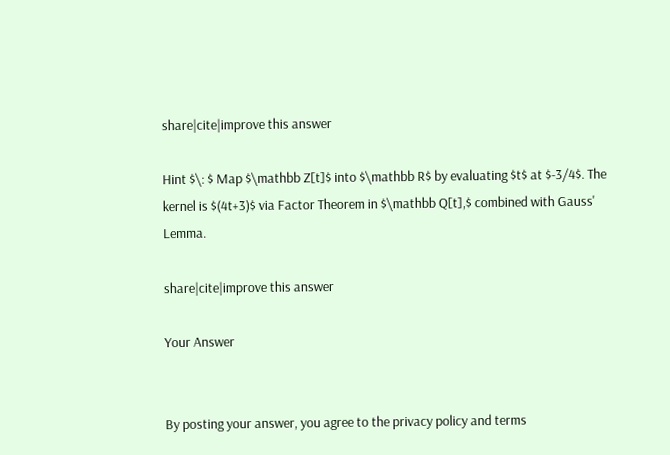share|cite|improve this answer

Hint $\: $ Map $\mathbb Z[t]$ into $\mathbb R$ by evaluating $t$ at $-3/4$. The kernel is $(4t+3)$ via Factor Theorem in $\mathbb Q[t],$ combined with Gauss' Lemma.

share|cite|improve this answer

Your Answer


By posting your answer, you agree to the privacy policy and terms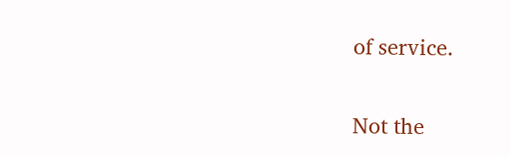of service.

Not the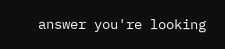answer you're looking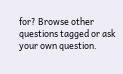for? Browse other questions tagged or ask your own question.